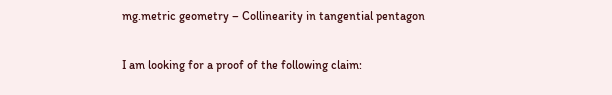mg.metric geometry – Collinearity in tangential pentagon

I am looking for a proof of the following claim: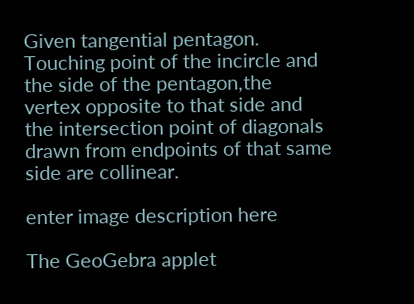Given tangential pentagon. Touching point of the incircle and the side of the pentagon,the vertex opposite to that side and the intersection point of diagonals drawn from endpoints of that same side are collinear.

enter image description here

The GeoGebra applet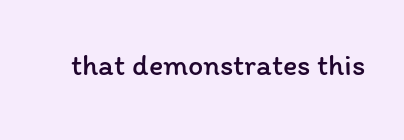that demonstrates this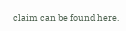claim can be found here.